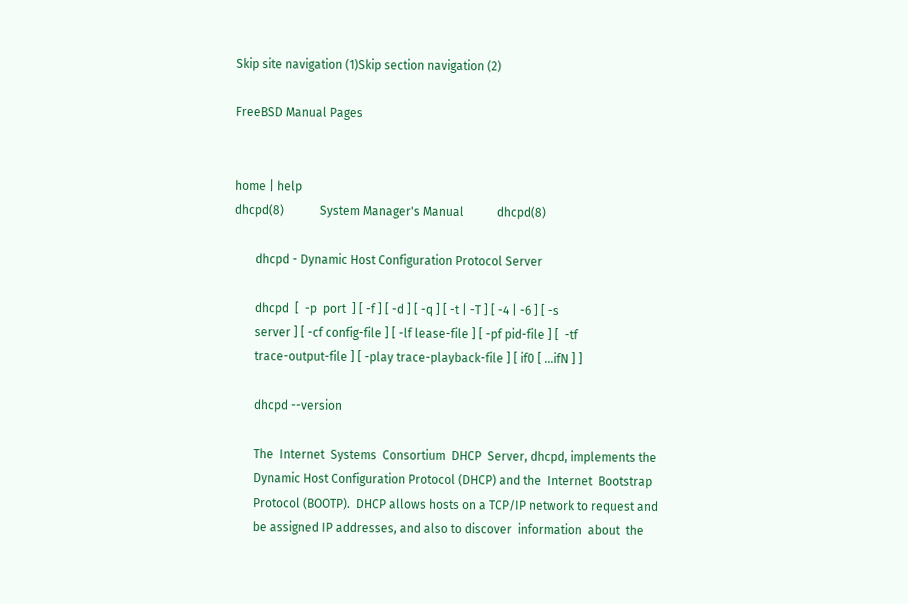Skip site navigation (1)Skip section navigation (2)

FreeBSD Manual Pages


home | help
dhcpd(8)            System Manager's Manual           dhcpd(8)

       dhcpd - Dynamic Host Configuration Protocol Server

       dhcpd  [  -p  port  ] [ -f ] [ -d ] [ -q ] [ -t | -T ] [ -4 | -6 ] [ -s
       server ] [ -cf config-file ] [ -lf lease-file ] [ -pf pid-file ] [  -tf
       trace-output-file ] [ -play trace-playback-file ] [ if0 [ ...ifN ] ]

       dhcpd --version

       The  Internet  Systems  Consortium  DHCP  Server, dhcpd, implements the
       Dynamic Host Configuration Protocol (DHCP) and the  Internet  Bootstrap
       Protocol (BOOTP).  DHCP allows hosts on a TCP/IP network to request and
       be assigned IP addresses, and also to discover  information  about  the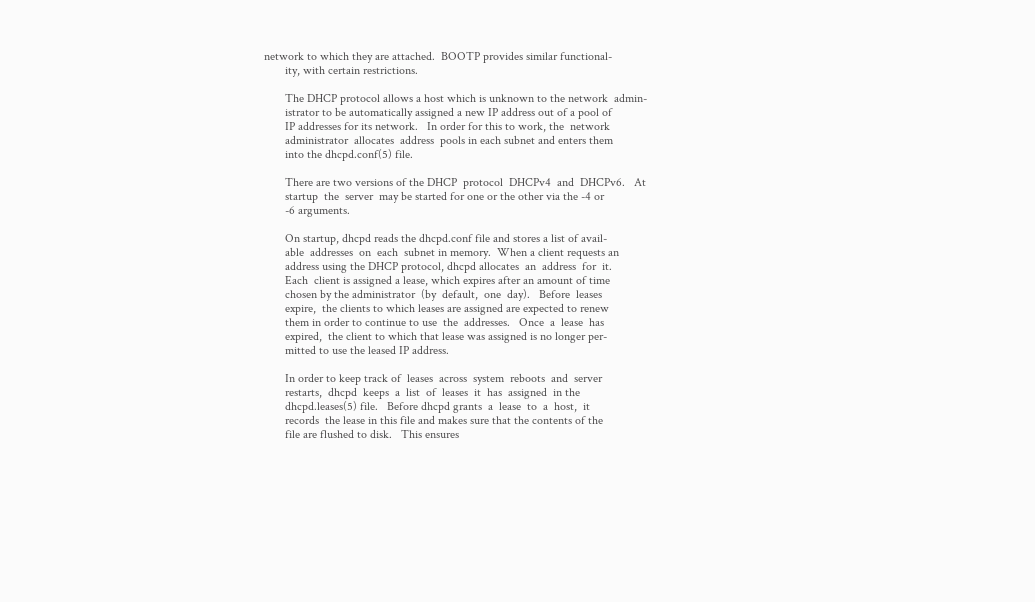network to which they are attached.  BOOTP provides similar functional-
       ity, with certain restrictions.

       The DHCP protocol allows a host which is unknown to the network  admin-
       istrator to be automatically assigned a new IP address out of a pool of
       IP addresses for its network.   In order for this to work, the  network
       administrator  allocates  address  pools in each subnet and enters them
       into the dhcpd.conf(5) file.

       There are two versions of the DHCP  protocol  DHCPv4  and  DHCPv6.   At
       startup  the  server  may be started for one or the other via the -4 or
       -6 arguments.

       On startup, dhcpd reads the dhcpd.conf file and stores a list of avail-
       able  addresses  on  each  subnet in memory.  When a client requests an
       address using the DHCP protocol, dhcpd allocates  an  address  for  it.
       Each  client is assigned a lease, which expires after an amount of time
       chosen by the administrator  (by  default,  one  day).   Before  leases
       expire,  the clients to which leases are assigned are expected to renew
       them in order to continue to use  the  addresses.   Once  a  lease  has
       expired,  the client to which that lease was assigned is no longer per-
       mitted to use the leased IP address.

       In order to keep track of  leases  across  system  reboots  and  server
       restarts,  dhcpd  keeps  a  list  of  leases  it  has  assigned  in the
       dhcpd.leases(5) file.   Before dhcpd grants  a  lease  to  a  host,  it
       records  the lease in this file and makes sure that the contents of the
       file are flushed to disk.   This ensures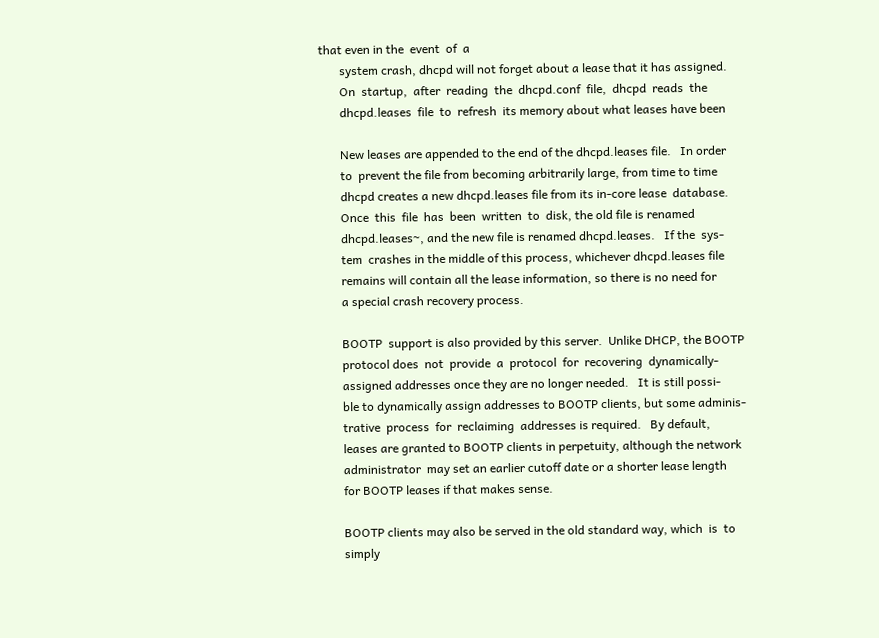that even in the  event  of  a
       system crash, dhcpd will not forget about a lease that it has assigned.
       On  startup,  after  reading  the  dhcpd.conf  file,  dhcpd  reads  the
       dhcpd.leases  file  to  refresh  its memory about what leases have been

       New leases are appended to the end of the dhcpd.leases file.   In order
       to  prevent the file from becoming arbitrarily large, from time to time
       dhcpd creates a new dhcpd.leases file from its in-core lease  database.
       Once  this  file  has  been  written  to  disk, the old file is renamed
       dhcpd.leases~, and the new file is renamed dhcpd.leases.   If the  sys-
       tem  crashes in the middle of this process, whichever dhcpd.leases file
       remains will contain all the lease information, so there is no need for
       a special crash recovery process.

       BOOTP  support is also provided by this server.  Unlike DHCP, the BOOTP
       protocol does  not  provide  a  protocol  for  recovering  dynamically-
       assigned addresses once they are no longer needed.   It is still possi-
       ble to dynamically assign addresses to BOOTP clients, but some adminis-
       trative  process  for  reclaiming  addresses is required.   By default,
       leases are granted to BOOTP clients in perpetuity, although the network
       administrator  may set an earlier cutoff date or a shorter lease length
       for BOOTP leases if that makes sense.

       BOOTP clients may also be served in the old standard way, which  is  to
       simply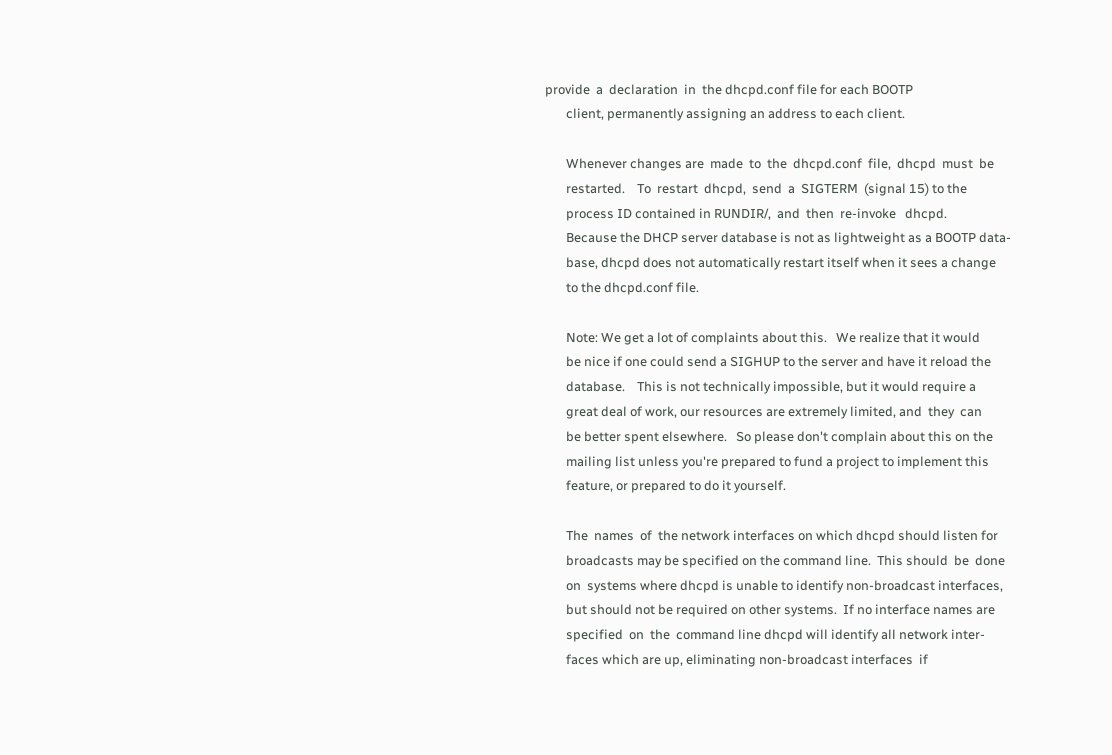provide  a  declaration  in  the dhcpd.conf file for each BOOTP
       client, permanently assigning an address to each client.

       Whenever changes are  made  to  the  dhcpd.conf  file,  dhcpd  must  be
       restarted.    To  restart  dhcpd,  send  a  SIGTERM  (signal 15) to the
       process ID contained in RUNDIR/,  and  then  re-invoke   dhcpd.
       Because the DHCP server database is not as lightweight as a BOOTP data-
       base, dhcpd does not automatically restart itself when it sees a change
       to the dhcpd.conf file.

       Note: We get a lot of complaints about this.   We realize that it would
       be nice if one could send a SIGHUP to the server and have it reload the
       database.    This is not technically impossible, but it would require a
       great deal of work, our resources are extremely limited, and  they  can
       be better spent elsewhere.   So please don't complain about this on the
       mailing list unless you're prepared to fund a project to implement this
       feature, or prepared to do it yourself.

       The  names  of  the network interfaces on which dhcpd should listen for
       broadcasts may be specified on the command line.  This should  be  done
       on  systems where dhcpd is unable to identify non-broadcast interfaces,
       but should not be required on other systems.  If no interface names are
       specified  on  the  command line dhcpd will identify all network inter-
       faces which are up, eliminating non-broadcast interfaces  if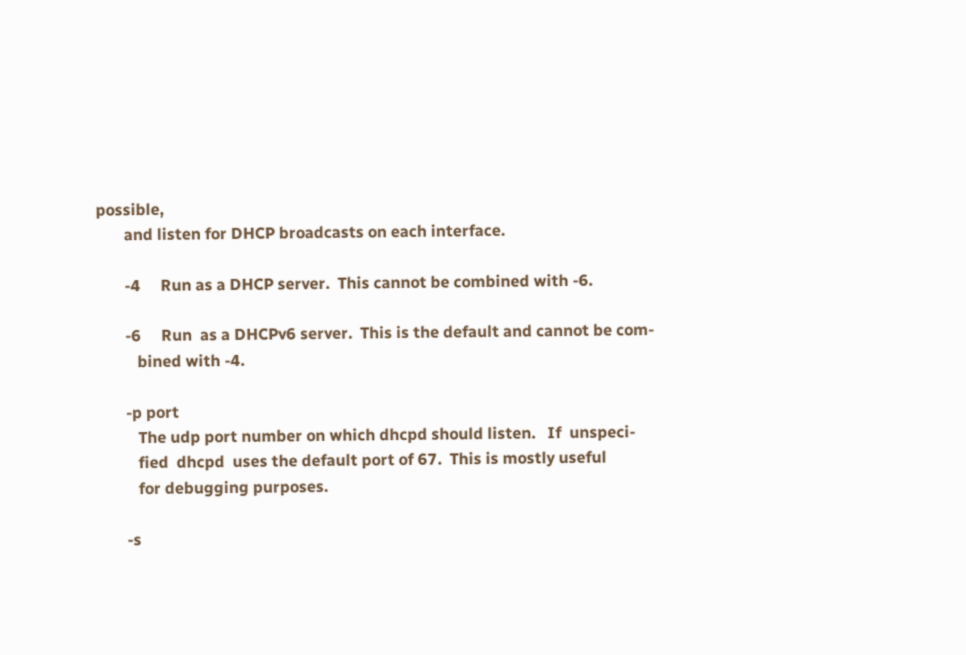possible,
       and listen for DHCP broadcasts on each interface.

       -4     Run as a DHCP server.  This cannot be combined with -6.

       -6     Run  as a DHCPv6 server.  This is the default and cannot be com-
          bined with -4.

       -p port
          The udp port number on which dhcpd should listen.   If  unspeci-
          fied  dhcpd  uses the default port of 67.  This is mostly useful
          for debugging purposes.

       -s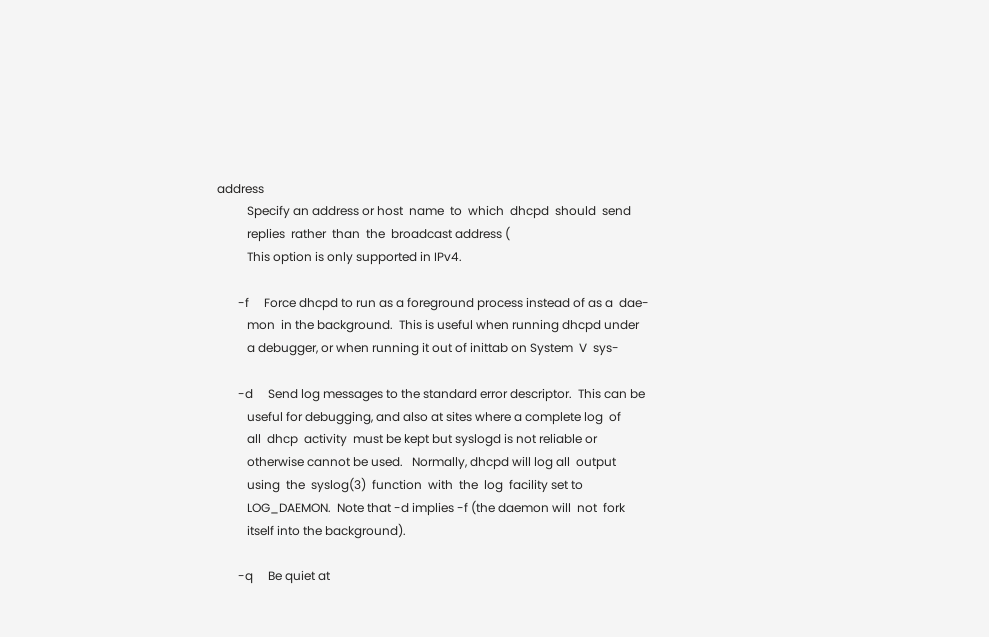address
          Specify an address or host  name  to  which  dhcpd  should  send
          replies  rather  than  the  broadcast address (
          This option is only supported in IPv4.

       -f     Force dhcpd to run as a foreground process instead of as a  dae-
          mon  in the background.  This is useful when running dhcpd under
          a debugger, or when running it out of inittab on System  V  sys-

       -d     Send log messages to the standard error descriptor.  This can be
          useful for debugging, and also at sites where a complete log  of
          all  dhcp  activity  must be kept but syslogd is not reliable or
          otherwise cannot be used.   Normally, dhcpd will log all  output
          using  the  syslog(3)  function  with  the  log  facility set to
          LOG_DAEMON.  Note that -d implies -f (the daemon will  not  fork
          itself into the background).

       -q     Be quiet at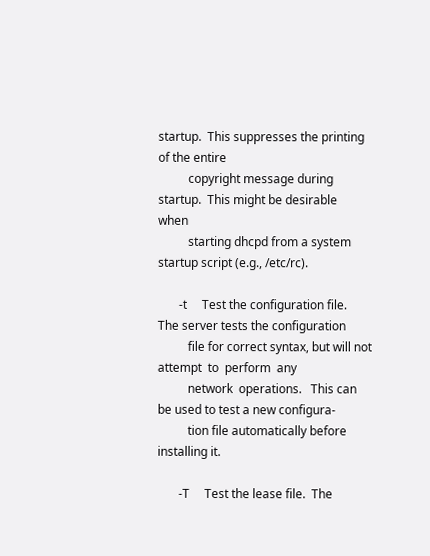startup.  This suppresses the printing of the entire
          copyright message during startup.  This might be desirable  when
          starting dhcpd from a system startup script (e.g., /etc/rc).

       -t     Test the configuration file.  The server tests the configuration
          file for correct syntax, but will not  attempt  to  perform  any
          network  operations.   This can be used to test a new configura-
          tion file automatically before installing it.

       -T     Test the lease file.  The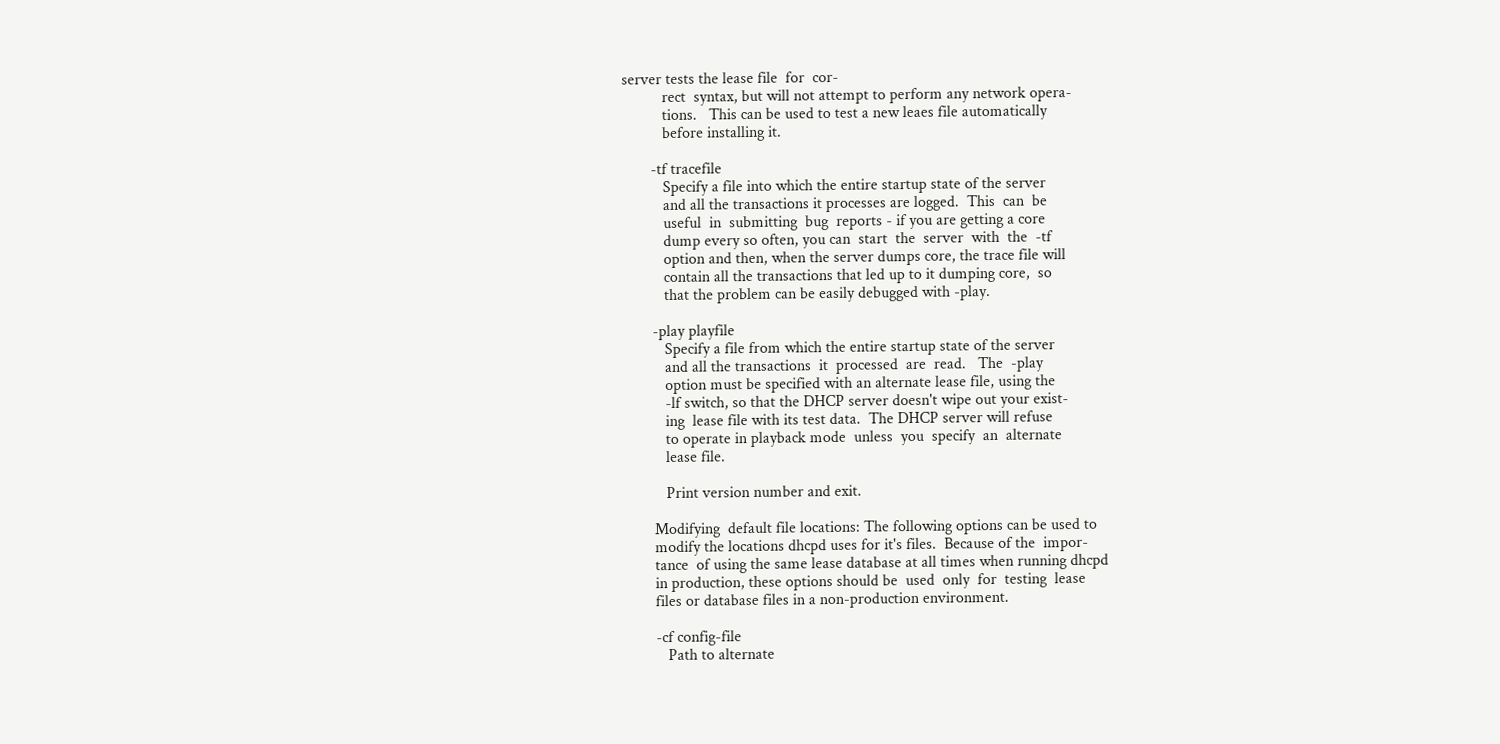server tests the lease file  for  cor-
          rect  syntax, but will not attempt to perform any network opera-
          tions.   This can be used to test a new leaes file automatically
          before installing it.

       -tf tracefile
          Specify a file into which the entire startup state of the server
          and all the transactions it processes are logged.  This  can  be
          useful  in  submitting  bug  reports - if you are getting a core
          dump every so often, you can  start  the  server  with  the  -tf
          option and then, when the server dumps core, the trace file will
          contain all the transactions that led up to it dumping core,  so
          that the problem can be easily debugged with -play.

       -play playfile
          Specify a file from which the entire startup state of the server
          and all the transactions  it  processed  are  read.   The  -play
          option must be specified with an alternate lease file, using the
          -lf switch, so that the DHCP server doesn't wipe out your exist-
          ing  lease file with its test data.  The DHCP server will refuse
          to operate in playback mode  unless  you  specify  an  alternate
          lease file.

          Print version number and exit.

       Modifying  default file locations: The following options can be used to
       modify the locations dhcpd uses for it's files.  Because of the  impor-
       tance  of using the same lease database at all times when running dhcpd
       in production, these options should be  used  only  for  testing  lease
       files or database files in a non-production environment.

       -cf config-file
          Path to alternate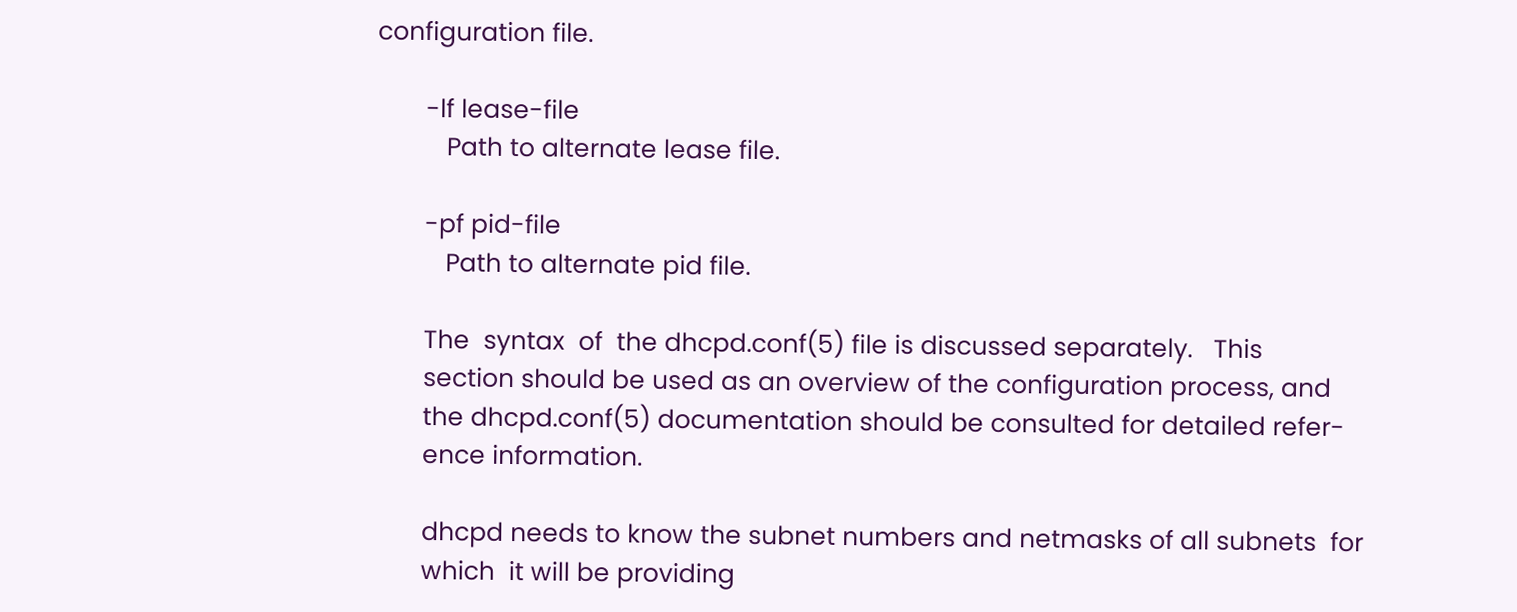configuration file.

       -lf lease-file
          Path to alternate lease file.

       -pf pid-file
          Path to alternate pid file.

       The  syntax  of  the dhcpd.conf(5) file is discussed separately.   This
       section should be used as an overview of the configuration process, and
       the dhcpd.conf(5) documentation should be consulted for detailed refer-
       ence information.

       dhcpd needs to know the subnet numbers and netmasks of all subnets  for
       which  it will be providing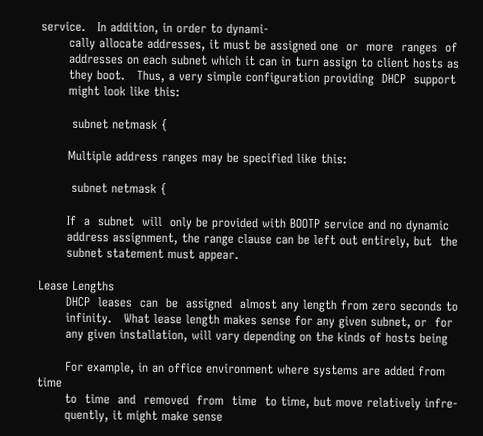service.   In addition, in order to dynami-
       cally allocate addresses, it must be assigned one  or  more  ranges  of
       addresses on each subnet which it can in turn assign to client hosts as
       they boot.   Thus, a very simple configuration providing  DHCP  support
       might look like this:

        subnet netmask {

       Multiple address ranges may be specified like this:

        subnet netmask {

       If  a  subnet  will  only be provided with BOOTP service and no dynamic
       address assignment, the range clause can be left out entirely, but  the
       subnet statement must appear.

Lease Lengths
       DHCP  leases  can  be  assigned  almost any length from zero seconds to
       infinity.   What lease length makes sense for any given subnet, or  for
       any given installation, will vary depending on the kinds of hosts being

       For example, in an office environment where systems are added from time
       to  time  and  removed  from  time  to time, but move relatively infre-
       quently, it might make sense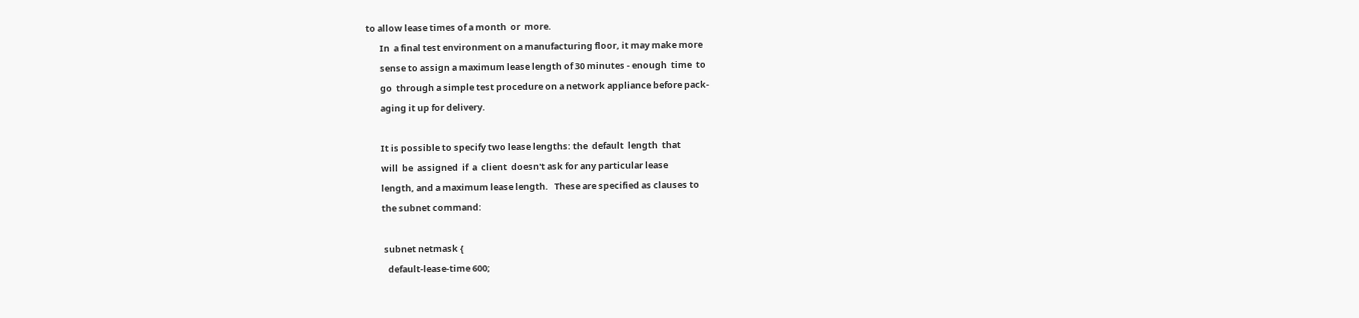to allow lease times of a month  or  more.
       In  a final test environment on a manufacturing floor, it may make more
       sense to assign a maximum lease length of 30 minutes - enough  time  to
       go  through a simple test procedure on a network appliance before pack-
       aging it up for delivery.

       It is possible to specify two lease lengths: the  default  length  that
       will  be  assigned  if  a  client  doesn't ask for any particular lease
       length, and a maximum lease length.   These are specified as clauses to
       the subnet command:

        subnet netmask {
          default-lease-time 600;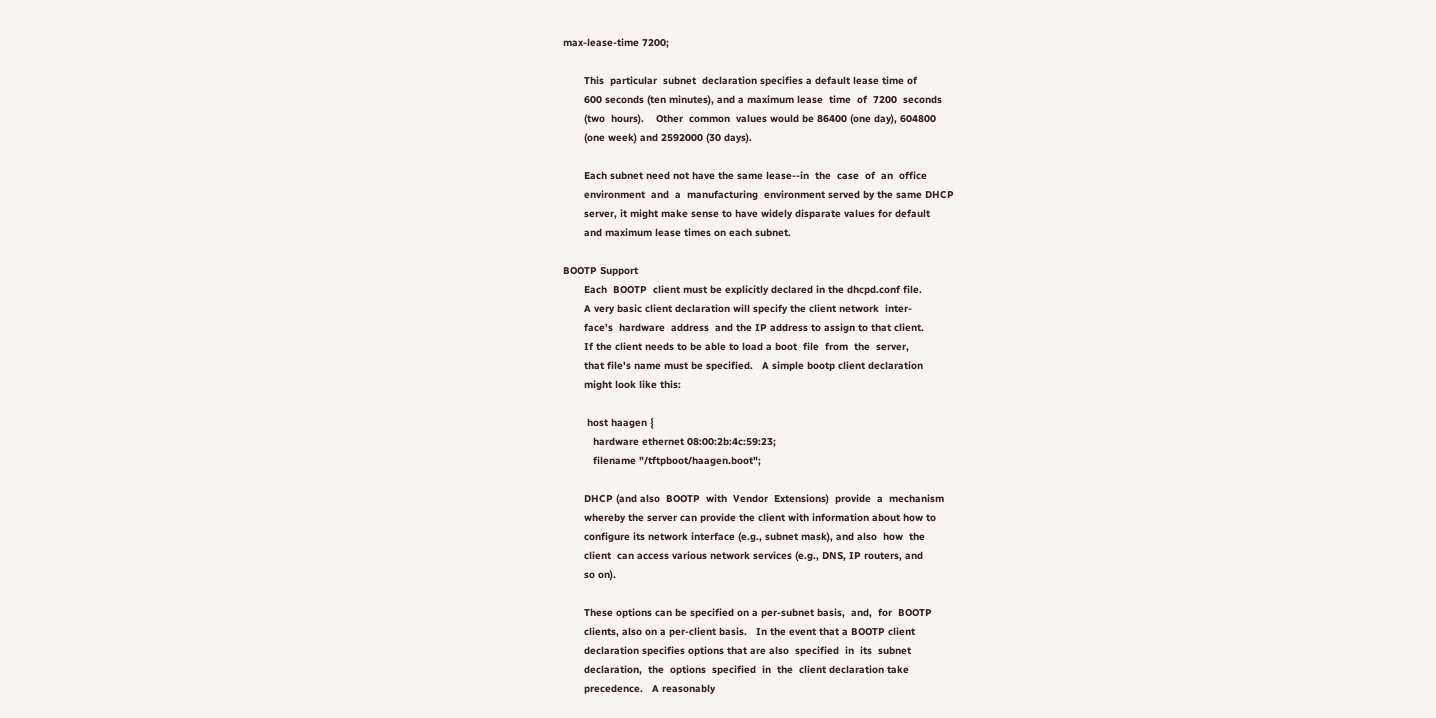max-lease-time 7200;

       This  particular  subnet  declaration specifies a default lease time of
       600 seconds (ten minutes), and a maximum lease  time  of  7200  seconds
       (two  hours).    Other  common  values would be 86400 (one day), 604800
       (one week) and 2592000 (30 days).

       Each subnet need not have the same lease--in  the  case  of  an  office
       environment  and  a  manufacturing  environment served by the same DHCP
       server, it might make sense to have widely disparate values for default
       and maximum lease times on each subnet.

BOOTP Support
       Each  BOOTP  client must be explicitly declared in the dhcpd.conf file.
       A very basic client declaration will specify the client network  inter-
       face's  hardware  address  and the IP address to assign to that client.
       If the client needs to be able to load a boot  file  from  the  server,
       that file's name must be specified.   A simple bootp client declaration
       might look like this:

        host haagen {
          hardware ethernet 08:00:2b:4c:59:23;
          filename "/tftpboot/haagen.boot";

       DHCP (and also  BOOTP  with  Vendor  Extensions)  provide  a  mechanism
       whereby the server can provide the client with information about how to
       configure its network interface (e.g., subnet mask), and also  how  the
       client  can access various network services (e.g., DNS, IP routers, and
       so on).

       These options can be specified on a per-subnet basis,  and,  for  BOOTP
       clients, also on a per-client basis.   In the event that a BOOTP client
       declaration specifies options that are also  specified  in  its  subnet
       declaration,  the  options  specified  in  the  client declaration take
       precedence.   A reasonably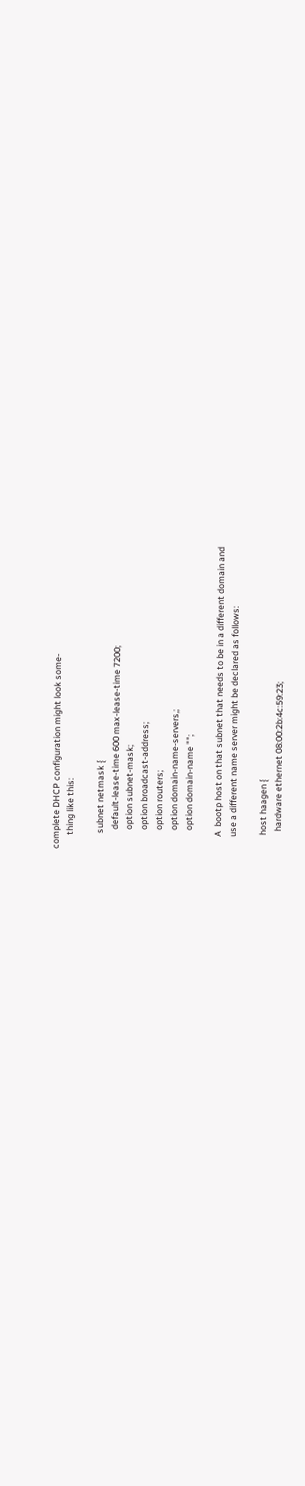complete DHCP configuration might look some-
       thing like this:

        subnet netmask {
          default-lease-time 600 max-lease-time 7200;
          option subnet-mask;
          option broadcast-address;
          option routers;
          option domain-name-servers,;
          option domain-name "";

       A  bootp host on that subnet that needs to be in a different domain and
       use a different name server might be declared as follows:

        host haagen {
          hardware ethernet 08:00:2b:4c:59:23;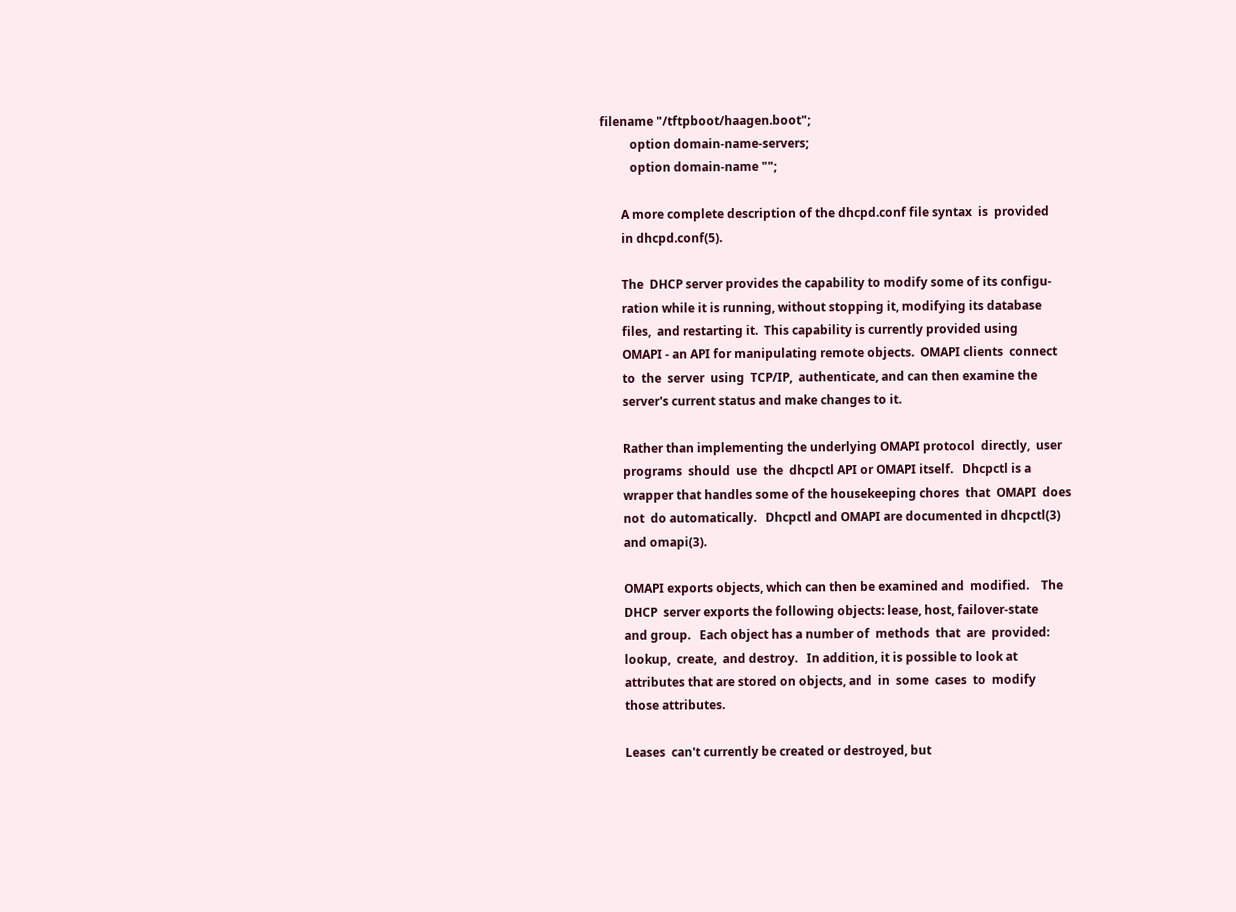filename "/tftpboot/haagen.boot";
          option domain-name-servers;
          option domain-name "";

       A more complete description of the dhcpd.conf file syntax  is  provided
       in dhcpd.conf(5).

       The  DHCP server provides the capability to modify some of its configu-
       ration while it is running, without stopping it, modifying its database
       files,  and restarting it.  This capability is currently provided using
       OMAPI - an API for manipulating remote objects.  OMAPI clients  connect
       to  the  server  using  TCP/IP,  authenticate, and can then examine the
       server's current status and make changes to it.

       Rather than implementing the underlying OMAPI protocol  directly,  user
       programs  should  use  the  dhcpctl API or OMAPI itself.   Dhcpctl is a
       wrapper that handles some of the housekeeping chores  that  OMAPI  does
       not  do automatically.   Dhcpctl and OMAPI are documented in dhcpctl(3)
       and omapi(3).

       OMAPI exports objects, which can then be examined and  modified.    The
       DHCP  server exports the following objects: lease, host, failover-state
       and group.   Each object has a number of  methods  that  are  provided:
       lookup,  create,  and destroy.   In addition, it is possible to look at
       attributes that are stored on objects, and  in  some  cases  to  modify
       those attributes.

       Leases  can't currently be created or destroyed, but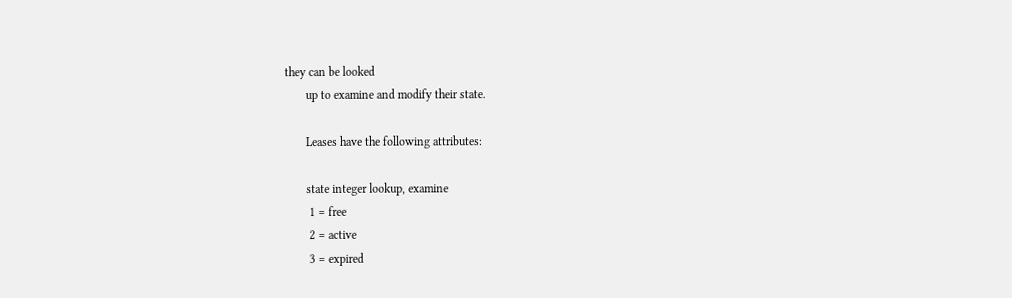they can be looked
       up to examine and modify their state.

       Leases have the following attributes:

       state integer lookup, examine
        1 = free
        2 = active
        3 = expired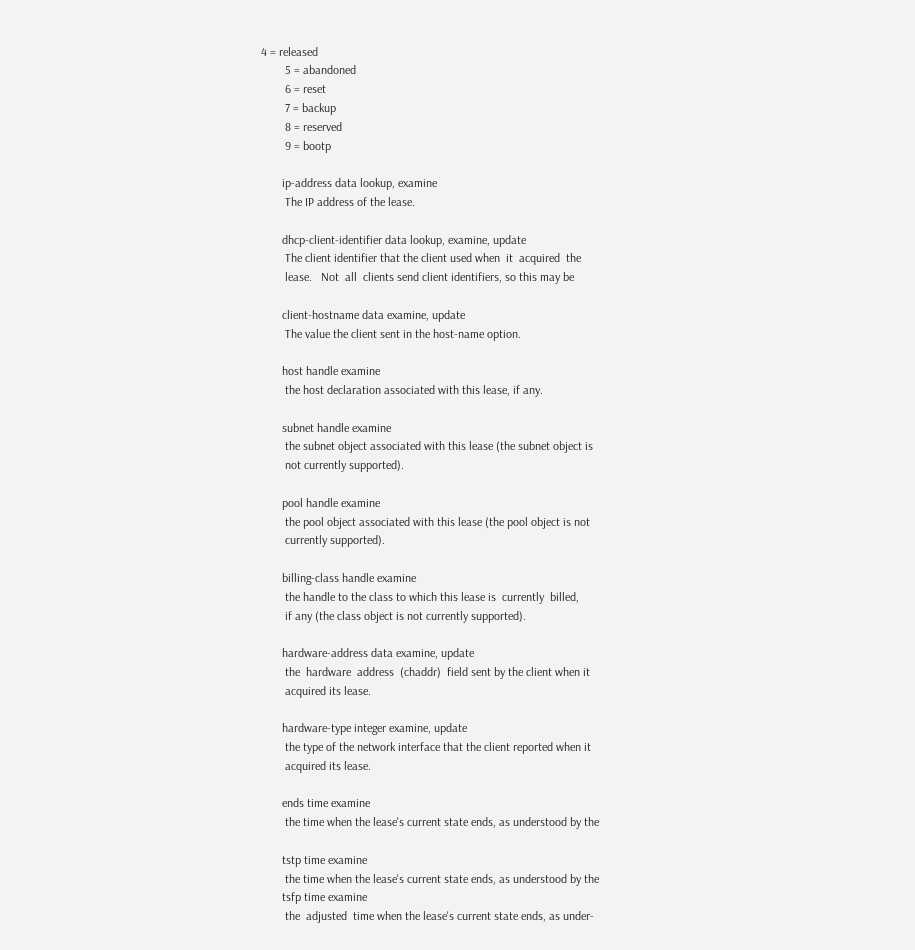4 = released
        5 = abandoned
        6 = reset
        7 = backup
        8 = reserved
        9 = bootp

       ip-address data lookup, examine
        The IP address of the lease.

       dhcp-client-identifier data lookup, examine, update
        The client identifier that the client used when  it  acquired  the
        lease.   Not  all  clients send client identifiers, so this may be

       client-hostname data examine, update
        The value the client sent in the host-name option.

       host handle examine
        the host declaration associated with this lease, if any.

       subnet handle examine
        the subnet object associated with this lease (the subnet object is
        not currently supported).

       pool handle examine
        the pool object associated with this lease (the pool object is not
        currently supported).

       billing-class handle examine
        the handle to the class to which this lease is  currently  billed,
        if any (the class object is not currently supported).

       hardware-address data examine, update
        the  hardware  address  (chaddr)  field sent by the client when it
        acquired its lease.

       hardware-type integer examine, update
        the type of the network interface that the client reported when it
        acquired its lease.

       ends time examine
        the time when the lease's current state ends, as understood by the

       tstp time examine
        the time when the lease's current state ends, as understood by the
       tsfp time examine
        the  adjusted  time when the lease's current state ends, as under-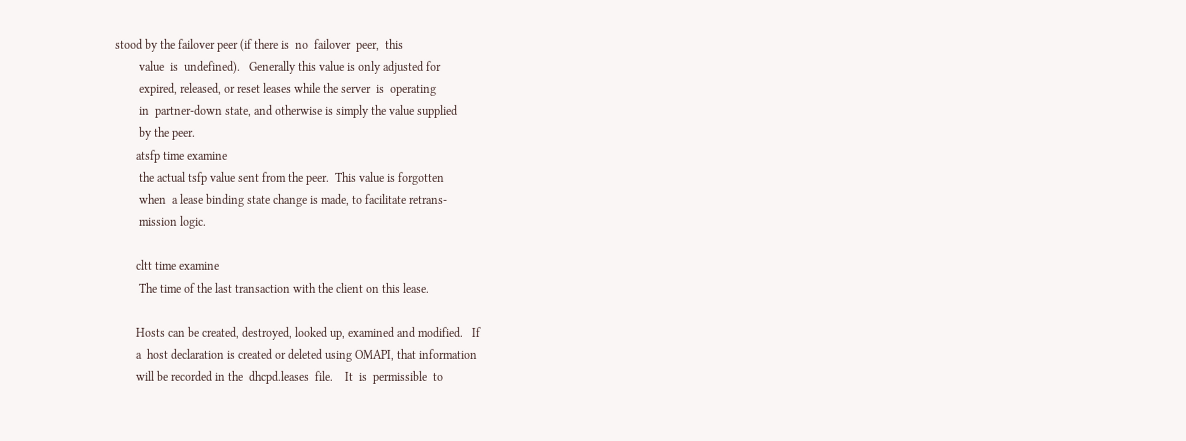stood by the failover peer (if there is  no  failover  peer,  this
        value  is  undefined).   Generally this value is only adjusted for
        expired, released, or reset leases while the server  is  operating
        in  partner-down state, and otherwise is simply the value supplied
        by the peer.
       atsfp time examine
        the actual tsfp value sent from the peer.  This value is forgotten
        when  a lease binding state change is made, to facilitate retrans-
        mission logic.

       cltt time examine
        The time of the last transaction with the client on this lease.

       Hosts can be created, destroyed, looked up, examined and modified.   If
       a  host declaration is created or deleted using OMAPI, that information
       will be recorded in the  dhcpd.leases  file.    It  is  permissible  to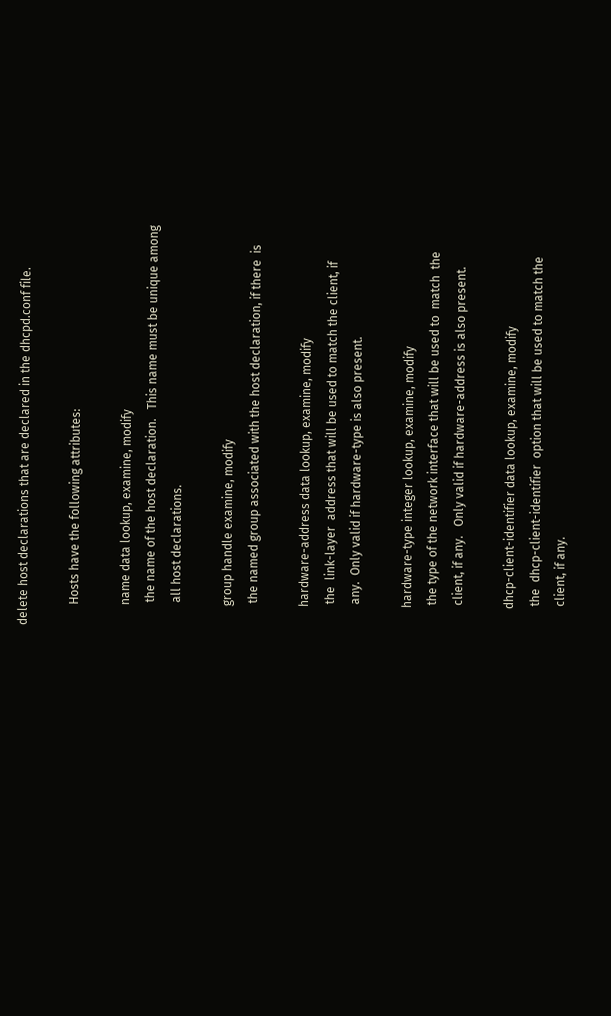delete host declarations that are declared in the dhcpd.conf file.

       Hosts have the following attributes:

       name data lookup, examine, modify
        the name of the host declaration.   This name must be unique among
        all host declarations.

       group handle examine, modify
        the named group associated with the host declaration, if there  is

       hardware-address data lookup, examine, modify
        the  link-layer  address that will be used to match the client, if
        any.  Only valid if hardware-type is also present.

       hardware-type integer lookup, examine, modify
        the type of the network interface that will be used to  match  the
        client, if any.   Only valid if hardware-address is also present.

       dhcp-client-identifier data lookup, examine, modify
        the  dhcp-client-identifier  option that will be used to match the
        client, if any.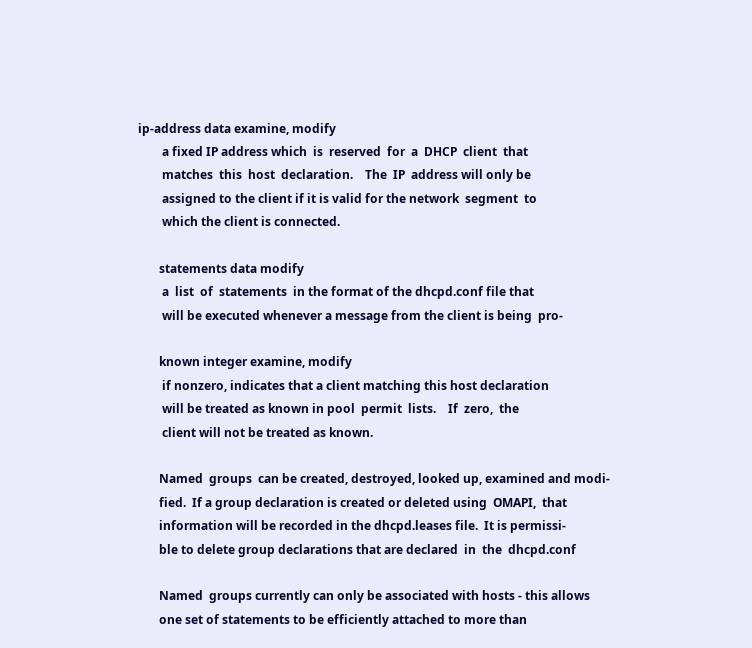ip-address data examine, modify
        a fixed IP address which  is  reserved  for  a  DHCP  client  that
        matches  this  host  declaration.    The  IP  address will only be
        assigned to the client if it is valid for the network  segment  to
        which the client is connected.

       statements data modify
        a  list  of  statements  in the format of the dhcpd.conf file that
        will be executed whenever a message from the client is being  pro-

       known integer examine, modify
        if nonzero, indicates that a client matching this host declaration
        will be treated as known in pool  permit  lists.    If  zero,  the
        client will not be treated as known.

       Named  groups  can be created, destroyed, looked up, examined and modi-
       fied.  If a group declaration is created or deleted using  OMAPI,  that
       information will be recorded in the dhcpd.leases file.  It is permissi-
       ble to delete group declarations that are declared  in  the  dhcpd.conf

       Named  groups currently can only be associated with hosts - this allows
       one set of statements to be efficiently attached to more than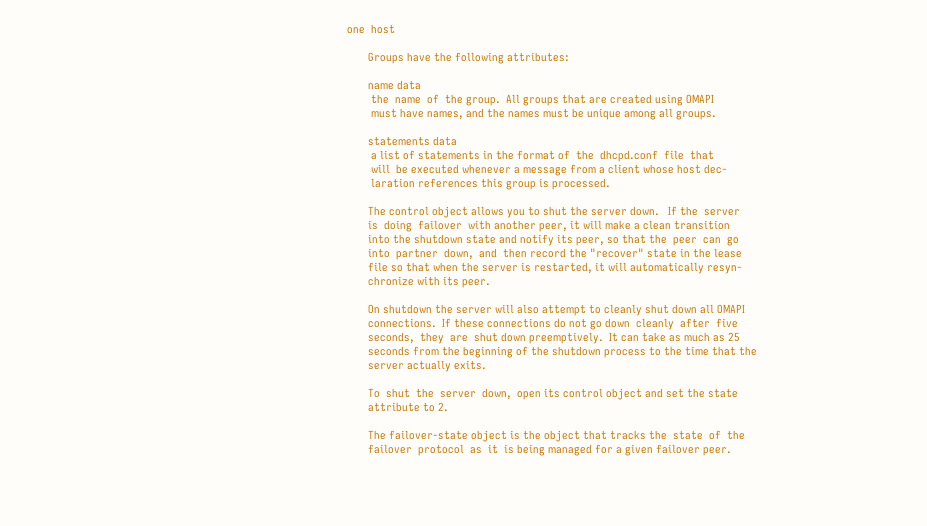one  host

       Groups have the following attributes:

       name data
        the  name  of  the group.  All groups that are created using OMAPI
        must have names, and the names must be unique among all groups.

       statements data
        a list of statements in the format of  the  dhcpd.conf  file  that
        will  be executed whenever a message from a client whose host dec-
        laration references this group is processed.

       The control object allows you to shut the server down.   If the  server
       is  doing  failover  with another peer, it will make a clean transition
       into the shutdown state and notify its peer, so that the  peer  can  go
       into  partner  down,  and  then record the "recover" state in the lease
       file so that when the server is restarted, it will automatically resyn-
       chronize with its peer.

       On shutdown the server will also attempt to cleanly shut down all OMAPI
       connections.  If these connections do not go down  cleanly  after  five
       seconds,  they  are  shut down preemptively.  It can take as much as 25
       seconds from the beginning of the shutdown process to the time that the
       server actually exits.

       To  shut  the  server  down,  open its control object and set the state
       attribute to 2.

       The failover-state object is the object that tracks the  state  of  the
       failover  protocol  as  it  is being managed for a given failover peer.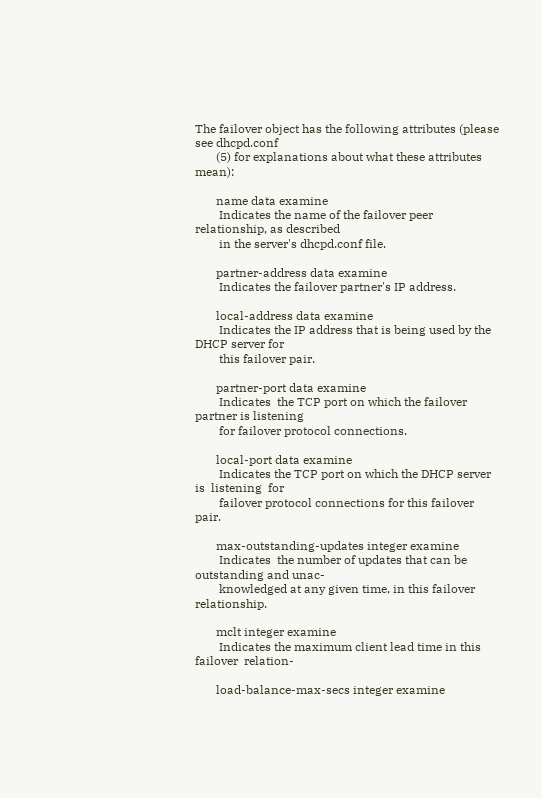The failover object has the following attributes (please see dhcpd.conf
       (5) for explanations about what these attributes mean):

       name data examine
        Indicates the name of the failover peer relationship, as described
        in the server's dhcpd.conf file.

       partner-address data examine
        Indicates the failover partner's IP address.

       local-address data examine
        Indicates the IP address that is being used by the DHCP server for
        this failover pair.

       partner-port data examine
        Indicates  the TCP port on which the failover partner is listening
        for failover protocol connections.

       local-port data examine
        Indicates the TCP port on which the DHCP server is  listening  for
        failover protocol connections for this failover pair.

       max-outstanding-updates integer examine
        Indicates  the number of updates that can be outstanding and unac-
        knowledged at any given time, in this failover relationship.

       mclt integer examine
        Indicates the maximum client lead time in this failover  relation-

       load-balance-max-secs integer examine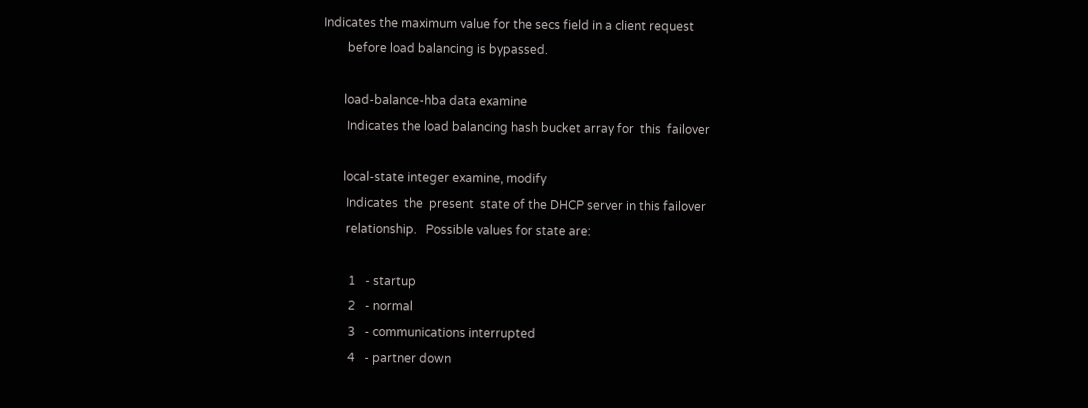Indicates the maximum value for the secs field in a client request
        before load balancing is bypassed.

       load-balance-hba data examine
        Indicates the load balancing hash bucket array for  this  failover

       local-state integer examine, modify
        Indicates  the  present  state of the DHCP server in this failover
        relationship.   Possible values for state are:

         1   - startup
         2   - normal
         3   - communications interrupted
         4   - partner down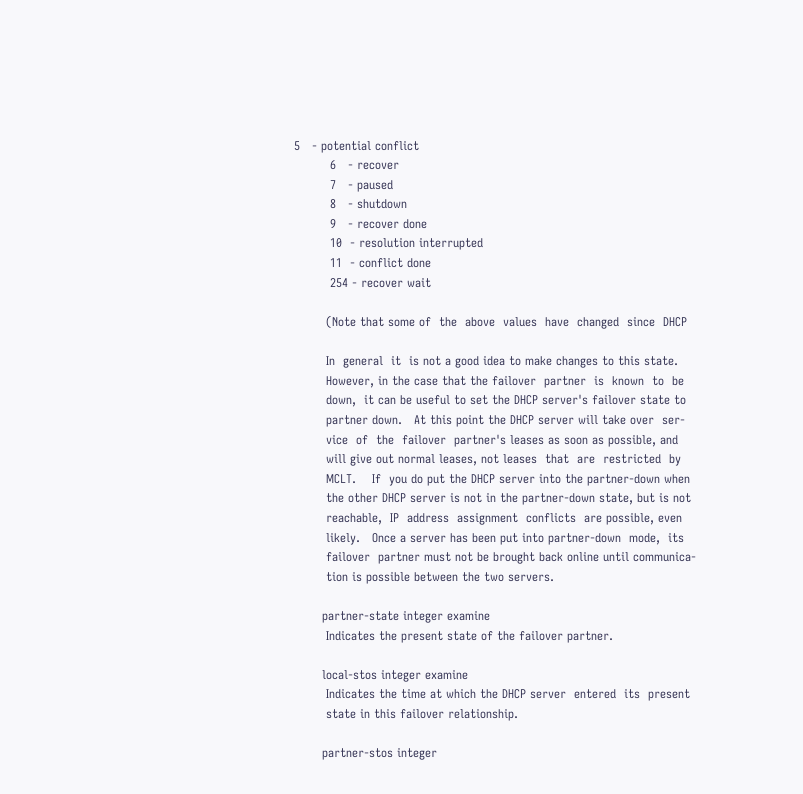5   - potential conflict
         6   - recover
         7   - paused
         8   - shutdown
         9   - recover done
         10  - resolution interrupted
         11  - conflict done
         254 - recover wait

        (Note that some of  the  above  values  have  changed  since  DHCP

        In  general  it  is not a good idea to make changes to this state.
        However, in the case that the failover  partner  is  known  to  be
        down,  it can be useful to set the DHCP server's failover state to
        partner down.   At this point the DHCP server will take over  ser-
        vice  of  the  failover  partner's leases as soon as possible, and
        will give out normal leases, not leases  that  are  restricted  by
        MCLT.    If  you do put the DHCP server into the partner-down when
        the other DHCP server is not in the partner-down state, but is not
        reachable,  IP  address  assignment  conflicts  are possible, even
        likely.   Once a server has been put into partner-down  mode,  its
        failover  partner must not be brought back online until communica-
        tion is possible between the two servers.

       partner-state integer examine
        Indicates the present state of the failover partner.

       local-stos integer examine
        Indicates the time at which the DHCP server  entered  its  present
        state in this failover relationship.

       partner-stos integer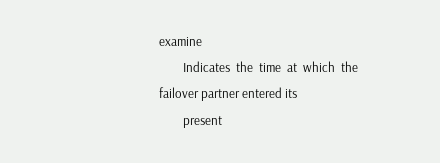examine
        Indicates  the  time  at  which  the  failover partner entered its
        present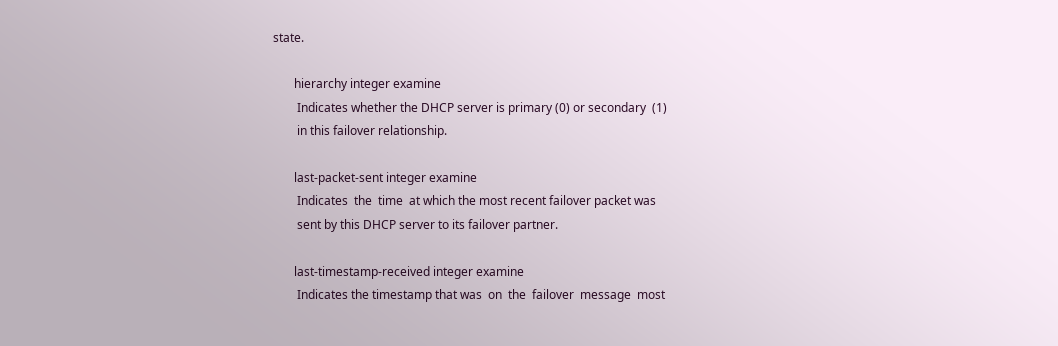state.

       hierarchy integer examine
        Indicates whether the DHCP server is primary (0) or secondary  (1)
        in this failover relationship.

       last-packet-sent integer examine
        Indicates  the  time  at which the most recent failover packet was
        sent by this DHCP server to its failover partner.

       last-timestamp-received integer examine
        Indicates the timestamp that was  on  the  failover  message  most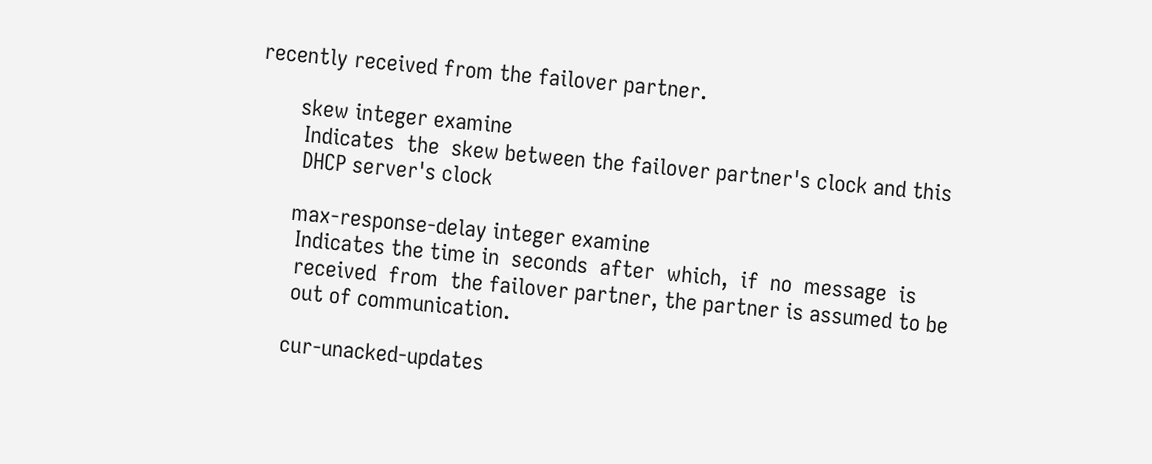recently received from the failover partner.

       skew integer examine
        Indicates  the  skew between the failover partner's clock and this
        DHCP server's clock

       max-response-delay integer examine
        Indicates the time in  seconds  after  which,  if  no  message  is
        received  from  the failover partner, the partner is assumed to be
        out of communication.

       cur-unacked-updates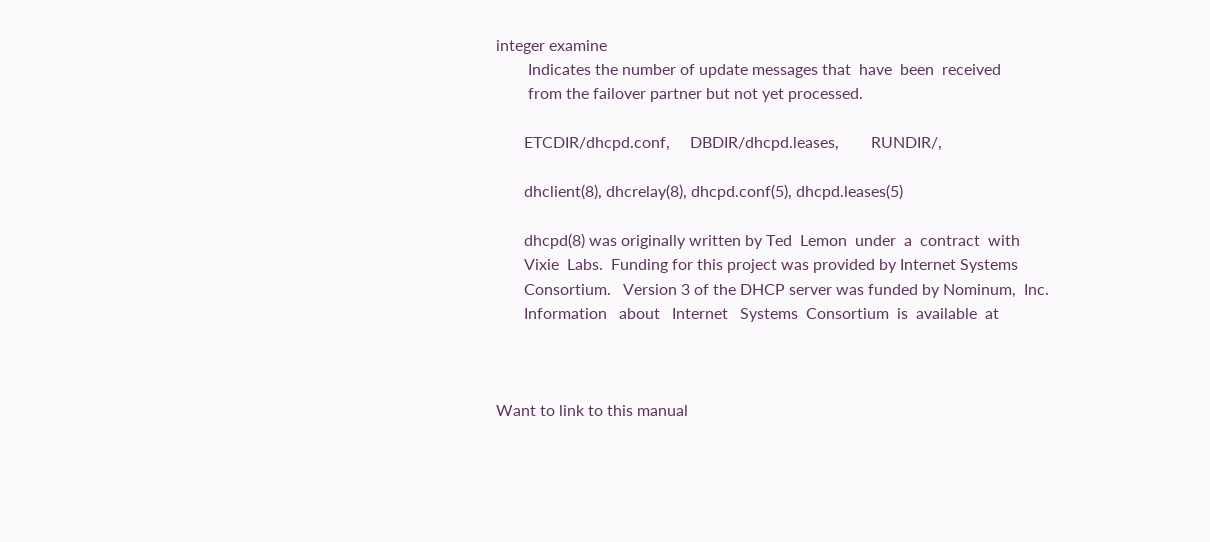integer examine
        Indicates the number of update messages that  have  been  received
        from the failover partner but not yet processed.

       ETCDIR/dhcpd.conf,     DBDIR/dhcpd.leases,        RUNDIR/,

       dhclient(8), dhcrelay(8), dhcpd.conf(5), dhcpd.leases(5)

       dhcpd(8) was originally written by Ted  Lemon  under  a  contract  with
       Vixie  Labs.  Funding for this project was provided by Internet Systems
       Consortium.   Version 3 of the DHCP server was funded by Nominum,  Inc.
       Information   about   Internet   Systems  Consortium  is  available  at



Want to link to this manual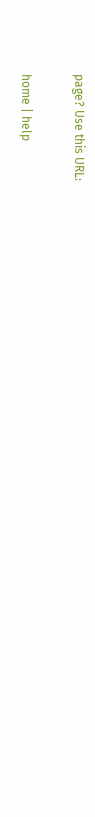page? Use this URL:

home | help